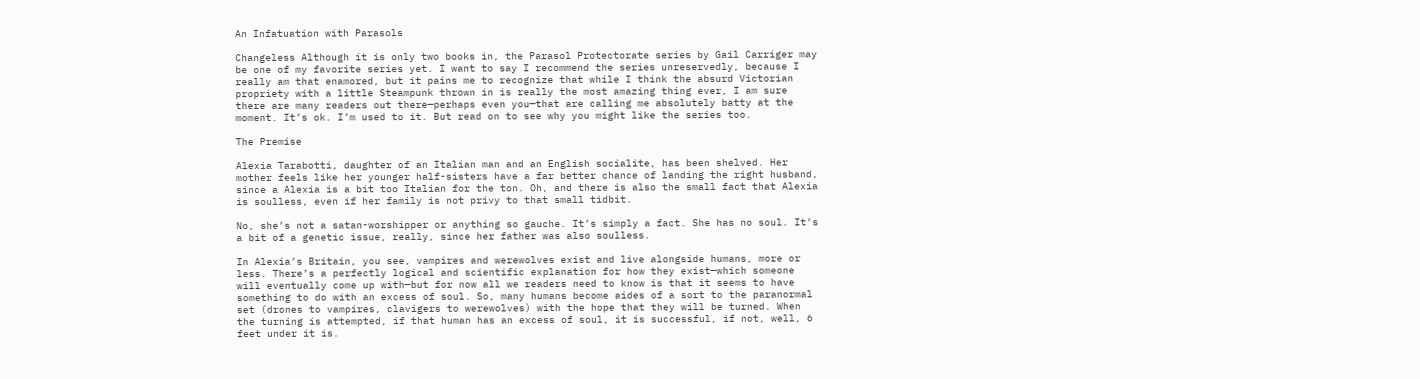An Infatuation with Parasols

Changeless Although it is only two books in, the Parasol Protectorate series by Gail Carriger may be one of my favorite series yet. I want to say I recommend the series unreservedly, because I really am that enamored, but it pains me to recognize that while I think the absurd Victorian propriety with a little Steampunk thrown in is really the most amazing thing ever, I am sure there are many readers out there—perhaps even you—that are calling me absolutely batty at the moment. It’s ok. I’m used to it. But read on to see why you might like the series too.

The Premise

Alexia Tarabotti, daughter of an Italian man and an English socialite, has been shelved. Her mother feels like her younger half-sisters have a far better chance of landing the right husband, since a Alexia is a bit too Italian for the ton. Oh, and there is also the small fact that Alexia is soulless, even if her family is not privy to that small tidbit.

No, she’s not a satan-worshipper or anything so gauche. It’s simply a fact. She has no soul. It’s a bit of a genetic issue, really, since her father was also soulless.

In Alexia’s Britain, you see, vampires and werewolves exist and live alongside humans, more or less. There’s a perfectly logical and scientific explanation for how they exist—which someone will eventually come up with—but for now all we readers need to know is that it seems to have something to do with an excess of soul. So, many humans become aides of a sort to the paranormal set (drones to vampires, clavigers to werewolves) with the hope that they will be turned. When the turning is attempted, if that human has an excess of soul, it is successful, if not, well, 6 feet under it is.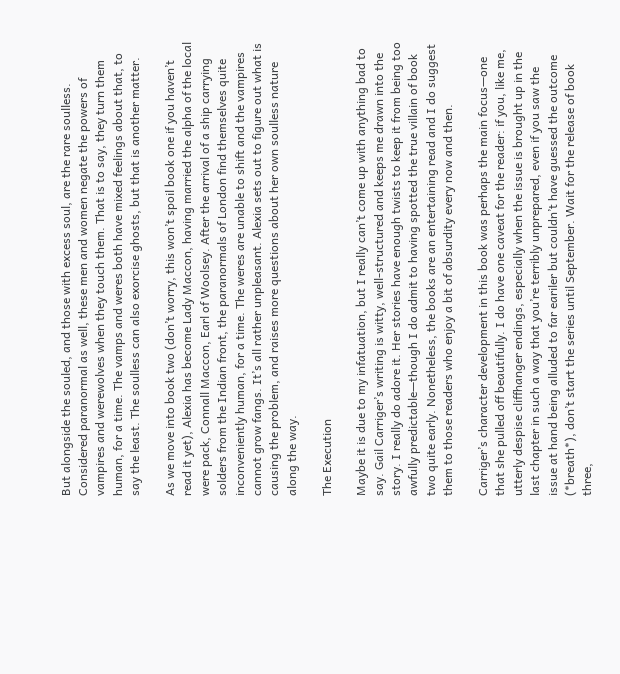But alongside the souled, and those with excess soul, are the rare soulless. Considered paranormal as well, these men and women negate the powers of vampires and werewolves when they touch them. That is to say, they turn them human, for a time. The vamps and weres both have mixed feelings about that, to say the least. The soulless can also exorcise ghosts, but that is another matter.

As we move into book two (don’t worry, this won’t spoil book one if you haven’t read it yet), Alexia has become Lady Maccon, having married the alpha of the local were pack, Connall Maccon, Earl of Woolsey. After the arrival of a ship carrying solders from the Indian front, the paranormals of London find themselves quite inconveniently human, for a time. The weres are unable to shift and the vampires cannot grow fangs. It’s all rather unpleasant. Alexia sets out to figure out what is causing the problem, and raises more questions about her own soulless nature along the way.

The Execution

Maybe it is due to my infatuation, but I really can’t come up with anything bad to say. Gail Carriger’s writing is witty, well-structured and keeps me drawn into the story. I really do adore it. Her stories have enough twists to keep it from being too awfully predictable—though I do admit to having spotted the true villain of book two quite early. Nonetheless, the books are an entertaining read and I do suggest them to those readers who enjoy a bit of absurdity every now and then.

Carriger’s character development in this book was perhaps the main focus—one that she pulled off beautifully. I do have one caveat for the reader: if you, like me, utterly despise cliffhanger endings, especially when the issue is brought up in the last chapter in such a way that you’re terribly unprepared, even if you saw the issue at hand being alluded to far eariler but couldn’t have guessed the outcome (*breath*), don’t start the series until September. Wait for the release of book three,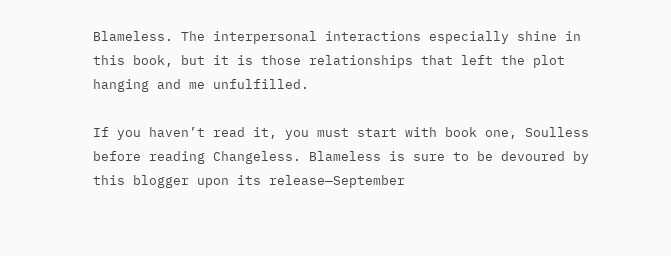Blameless. The interpersonal interactions especially shine in this book, but it is those relationships that left the plot hanging and me unfulfilled.

If you haven’t read it, you must start with book one, Soulless before reading Changeless. Blameless is sure to be devoured by this blogger upon its release—September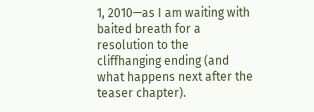1, 2010—as I am waiting with baited breath for a resolution to the cliffhanging ending (and what happens next after the teaser chapter).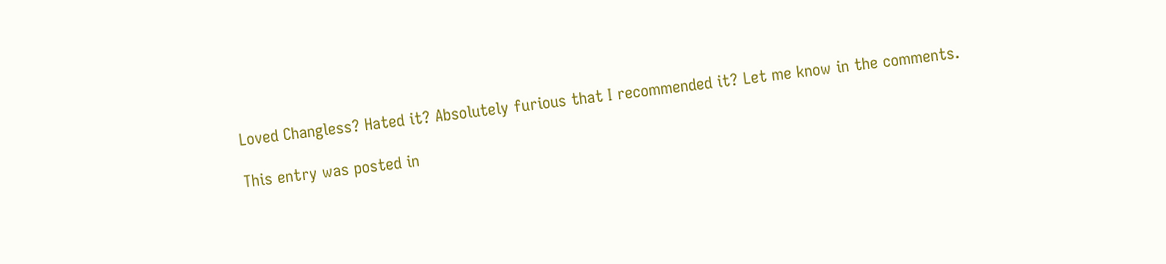Loved Changless? Hated it? Absolutely furious that I recommended it? Let me know in the comments.

This entry was posted in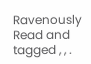Ravenously Read and tagged , , .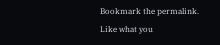Bookmark the permalink.
Like what you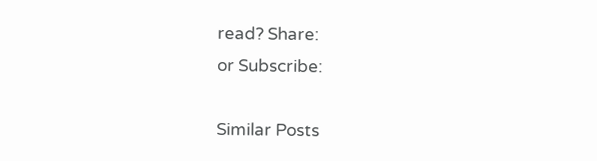read? Share:
or Subscribe:

Similar Posts